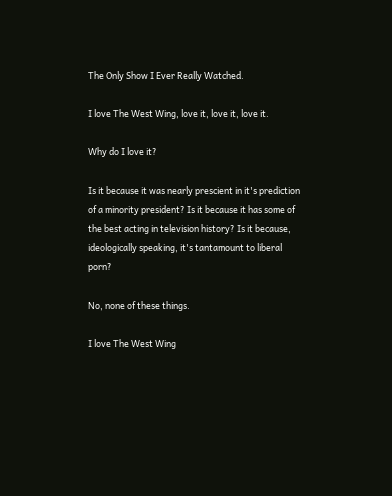The Only Show I Ever Really Watched.

I love The West Wing, love it, love it, love it.

Why do I love it?

Is it because it was nearly prescient in it's prediction of a minority president? Is it because it has some of the best acting in television history? Is it because, ideologically speaking, it's tantamount to liberal porn?

No, none of these things.

I love The West Wing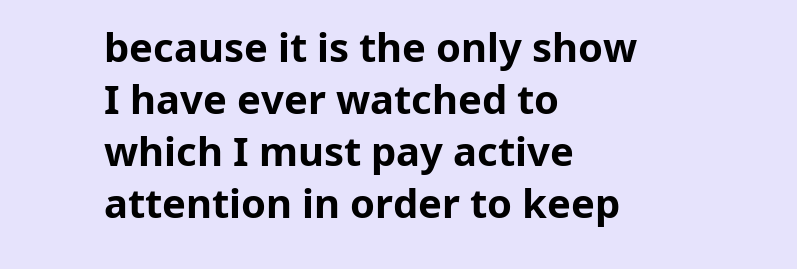because it is the only show I have ever watched to which I must pay active attention in order to keep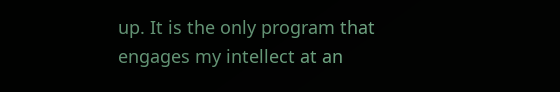up. It is the only program that engages my intellect at an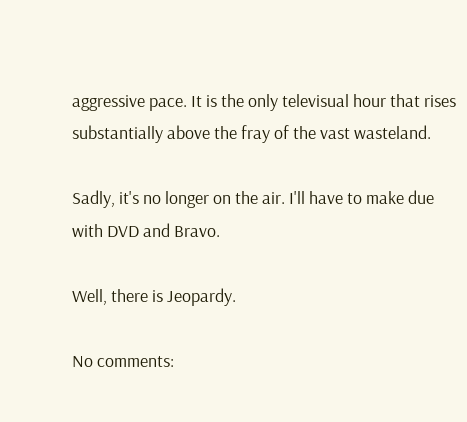aggressive pace. It is the only televisual hour that rises substantially above the fray of the vast wasteland.

Sadly, it's no longer on the air. I'll have to make due with DVD and Bravo.

Well, there is Jeopardy.

No comments: